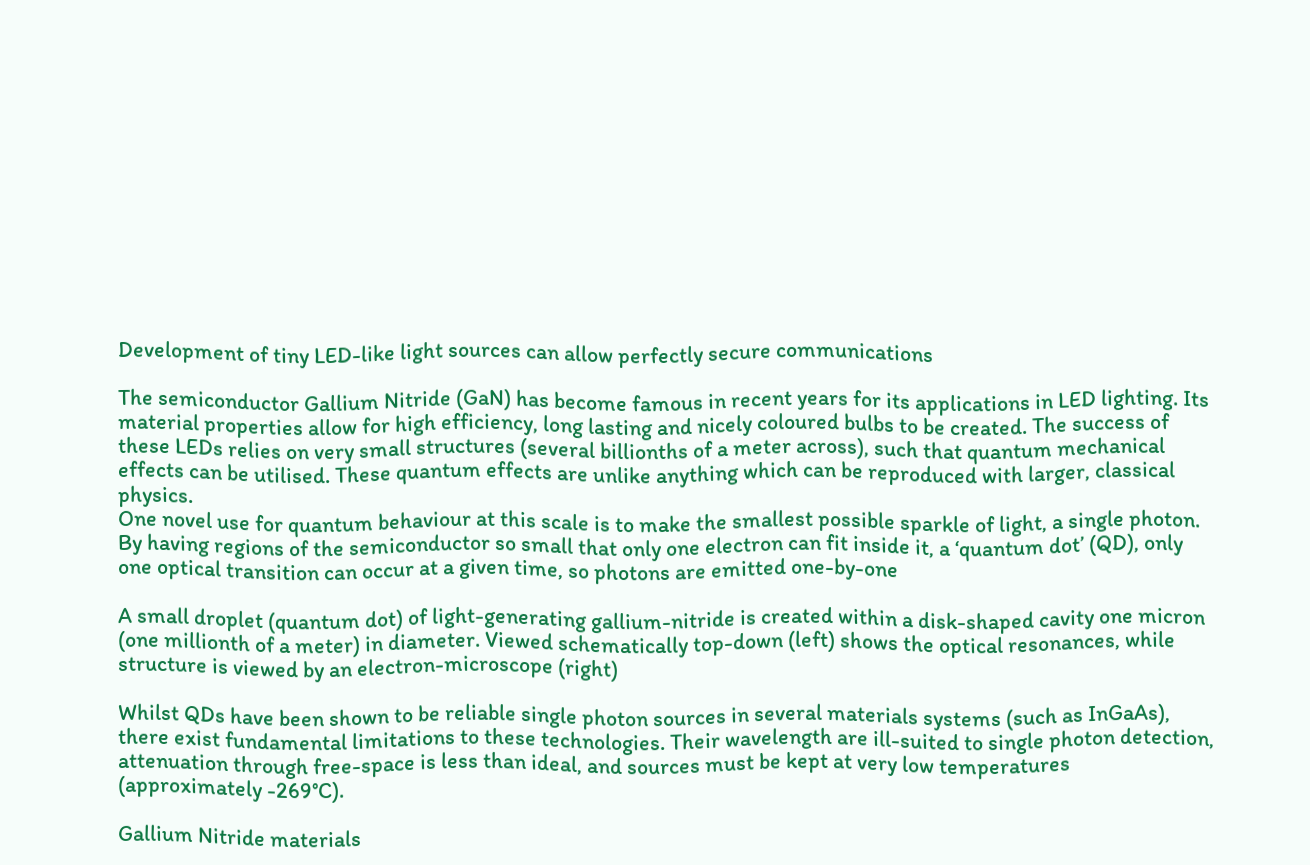Development of tiny LED-like light sources can allow perfectly secure communications

The semiconductor Gallium Nitride (GaN) has become famous in recent years for its applications in LED lighting. Its material properties allow for high efficiency, long lasting and nicely coloured bulbs to be created. The success of these LEDs relies on very small structures (several billionths of a meter across), such that quantum mechanical effects can be utilised. These quantum effects are unlike anything which can be reproduced with larger, classical physics.
One novel use for quantum behaviour at this scale is to make the smallest possible sparkle of light, a single photon. By having regions of the semiconductor so small that only one electron can fit inside it, a ‘quantum dot’ (QD), only one optical transition can occur at a given time, so photons are emitted one-by-one

A small droplet (quantum dot) of light-generating gallium-nitride is created within a disk-shaped cavity one micron (one millionth of a meter) in diameter. Viewed schematically top-down (left) shows the optical resonances, while structure is viewed by an electron-microscope (right)

Whilst QDs have been shown to be reliable single photon sources in several materials systems (such as InGaAs), there exist fundamental limitations to these technologies. Their wavelength are ill-suited to single photon detection, attenuation through free-space is less than ideal, and sources must be kept at very low temperatures (approximately -269°C).

Gallium Nitride materials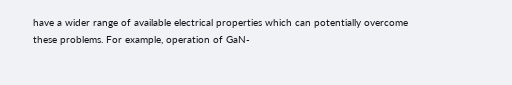have a wider range of available electrical properties which can potentially overcome these problems. For example, operation of GaN-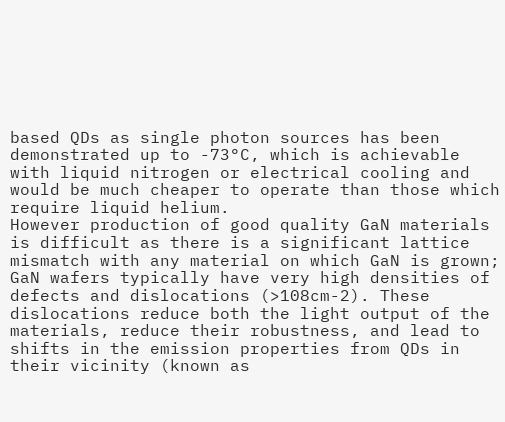based QDs as single photon sources has been demonstrated up to -73°C, which is achievable with liquid nitrogen or electrical cooling and would be much cheaper to operate than those which require liquid helium.
However production of good quality GaN materials is difficult as there is a significant lattice mismatch with any material on which GaN is grown; GaN wafers typically have very high densities of defects and dislocations (>108cm-2). These dislocations reduce both the light output of the materials, reduce their robustness, and lead to shifts in the emission properties from QDs in their vicinity (known as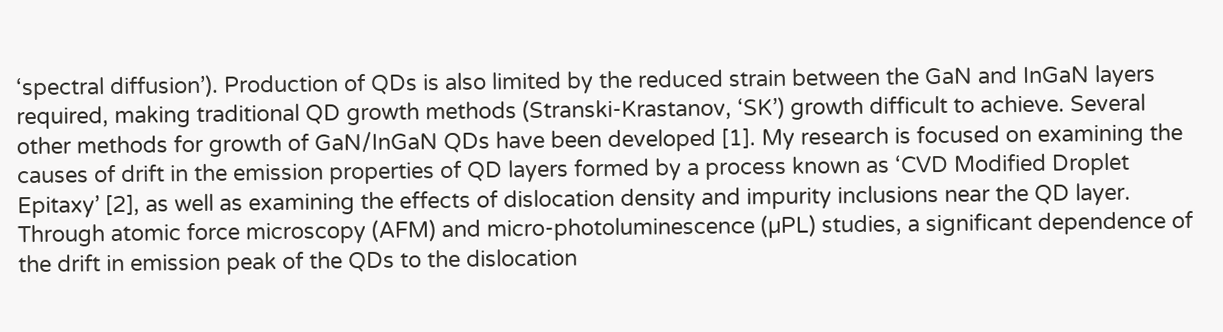‘spectral diffusion’). Production of QDs is also limited by the reduced strain between the GaN and InGaN layers required, making traditional QD growth methods (Stranski-Krastanov, ‘SK’) growth difficult to achieve. Several other methods for growth of GaN/InGaN QDs have been developed [1]. My research is focused on examining the causes of drift in the emission properties of QD layers formed by a process known as ‘CVD Modified Droplet Epitaxy’ [2], as well as examining the effects of dislocation density and impurity inclusions near the QD layer. Through atomic force microscopy (AFM) and micro-photoluminescence (µPL) studies, a significant dependence of the drift in emission peak of the QDs to the dislocation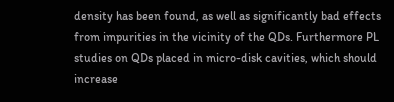density has been found, as well as significantly bad effects from impurities in the vicinity of the QDs. Furthermore PL studies on QDs placed in micro-disk cavities, which should increase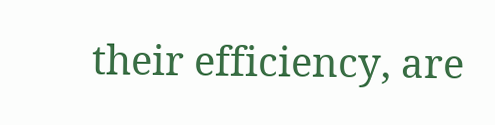their efficiency, are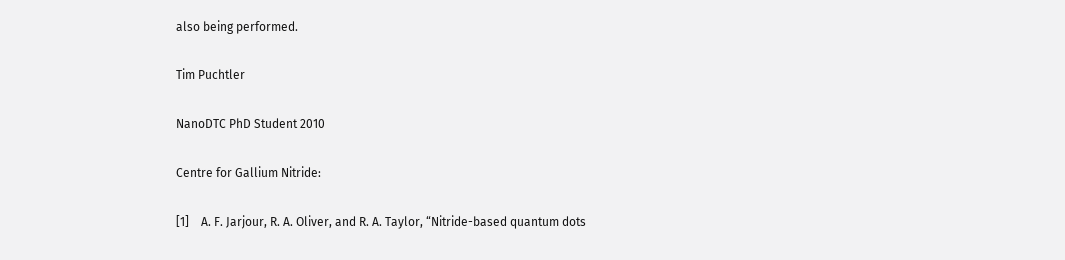also being performed.

Tim Puchtler

NanoDTC PhD Student 2010

Centre for Gallium Nitride:

[1]    A. F. Jarjour, R. A. Oliver, and R. A. Taylor, “Nitride-based quantum dots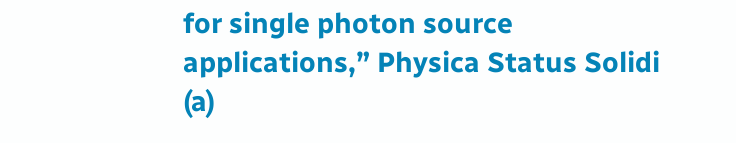for single photon source applications,” Physica Status Solidi (a)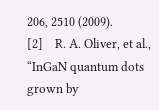206, 2510 (2009).
[2]    R. A. Oliver, et al., “InGaN quantum dots grown by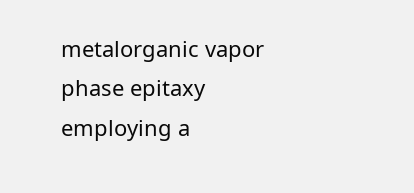metalorganic vapor phase epitaxy employing a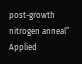post-growth nitrogen anneal” Applied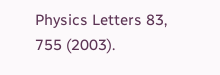Physics Letters 83, 755 (2003).